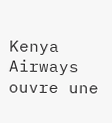Kenya Airways ouvre une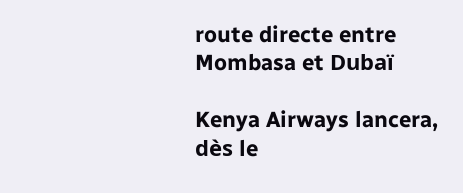route directe entre Mombasa et Dubaï

Kenya Airways lancera, dès le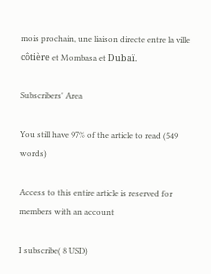mois prochain, une liaison directe entre la ville côtière et Mombasa et Dubaï.

Subscribers' Area

You still have 97% of the article to read (549 words)

Access to this entire article is reserved for members with an account

I subscribe( 8 USD)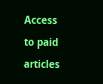Access to paid articles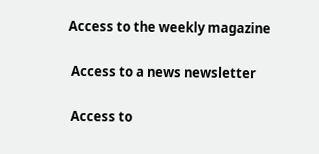Access to the weekly magazine

 Access to a news newsletter

 Access to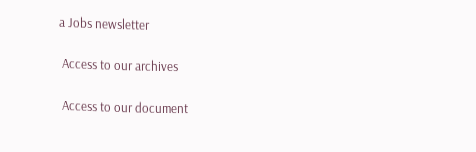a Jobs newsletter

 Access to our archives

 Access to our document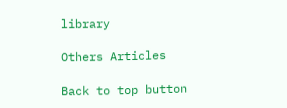library

Others Articles

Back to top button